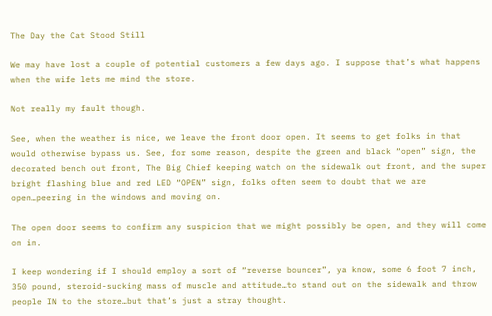The Day the Cat Stood Still

We may have lost a couple of potential customers a few days ago. I suppose that’s what happens when the wife lets me mind the store.

Not really my fault though.

See, when the weather is nice, we leave the front door open. It seems to get folks in that would otherwise bypass us. See, for some reason, despite the green and black “open” sign, the decorated bench out front, The Big Chief keeping watch on the sidewalk out front, and the super bright flashing blue and red LED “OPEN” sign, folks often seem to doubt that we are open…peering in the windows and moving on.

The open door seems to confirm any suspicion that we might possibly be open, and they will come on in.

I keep wondering if I should employ a sort of “reverse bouncer”, ya know, some 6 foot 7 inch, 350 pound, steroid-sucking mass of muscle and attitude…to stand out on the sidewalk and throw people IN to the store…but that’s just a stray thought.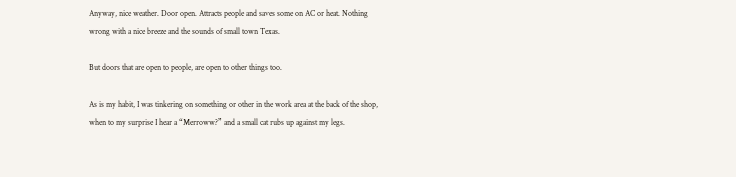Anyway, nice weather. Door open. Attracts people and saves some on AC or heat. Nothing wrong with a nice breeze and the sounds of small town Texas.

But doors that are open to people, are open to other things too.

As is my habit, I was tinkering on something or other in the work area at the back of the shop, when to my surprise I hear a “Merroww?” and a small cat rubs up against my legs.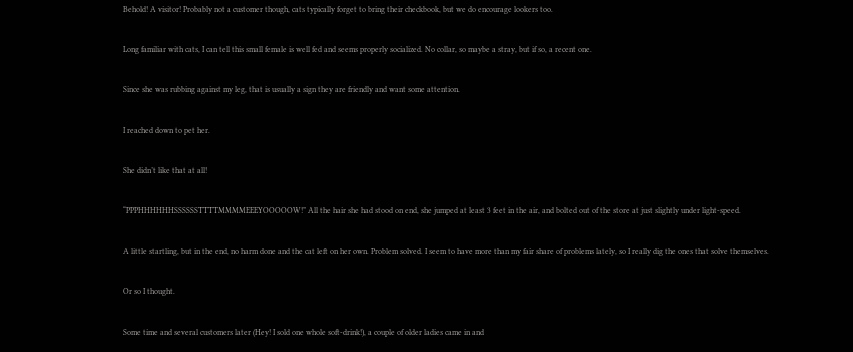Behold! A visitor! Probably not a customer though, cats typically forget to bring their checkbook, but we do encourage lookers too.

Long familiar with cats, I can tell this small female is well fed and seems properly socialized. No collar, so maybe a stray, but if so, a recent one.

Since she was rubbing against my leg, that is usually a sign they are friendly and want some attention.

I reached down to pet her.

She didn’t like that at all!

“PPPHHHHHHSSSSSSTTTTMMMMEEEYOOOOOW!” All the hair she had stood on end, she jumped at least 3 feet in the air, and bolted out of the store at just slightly under light-speed.

A little startling, but in the end, no harm done and the cat left on her own. Problem solved. I seem to have more than my fair share of problems lately, so I really dig the ones that solve themselves.

Or so I thought.

Some time and several customers later (Hey! I sold one whole soft-drink!), a couple of older ladies came in and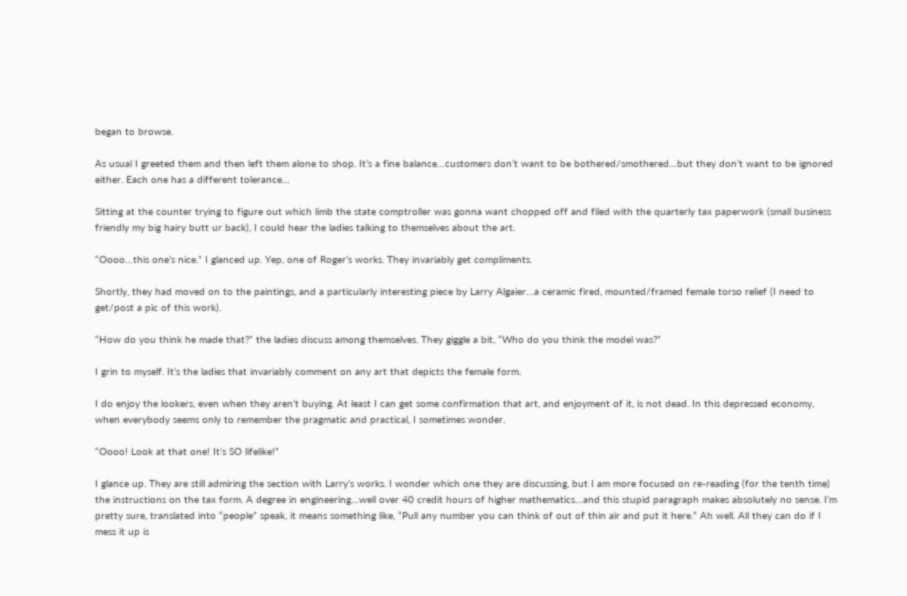began to browse.

As usual I greeted them and then left them alone to shop. It’s a fine balance…customers don’t want to be bothered/smothered…but they don’t want to be ignored either. Each one has a different tolerance…

Sitting at the counter trying to figure out which limb the state comptroller was gonna want chopped off and filed with the quarterly tax paperwork (small business friendly my big hairy butt ur back), I could hear the ladies talking to themselves about the art.

“Oooo…this one’s nice.” I glanced up. Yep, one of Roger’s works. They invariably get compliments.

Shortly, they had moved on to the paintings, and a particularly interesting piece by Larry Algaier…a ceramic fired, mounted/framed female torso relief (I need to get/post a pic of this work).

“How do you think he made that?” the ladies discuss among themselves. They giggle a bit, “Who do you think the model was?”

I grin to myself. It’s the ladies that invariably comment on any art that depicts the female form.

I do enjoy the lookers, even when they aren’t buying. At least I can get some confirmation that art, and enjoyment of it, is not dead. In this depressed economy, when everybody seems only to remember the pragmatic and practical, I sometimes wonder.

“Oooo! Look at that one! It’s SO lifelike!”

I glance up. They are still admiring the section with Larry’s works. I wonder which one they are discussing, but I am more focused on re-reading (for the tenth time) the instructions on the tax form. A degree in engineering…well over 40 credit hours of higher mathematics…and this stupid paragraph makes absolutely no sense. I’m pretty sure, translated into “people” speak, it means something like, “Pull any number you can think of out of thin air and put it here.” Ah well. All they can do if I mess it up is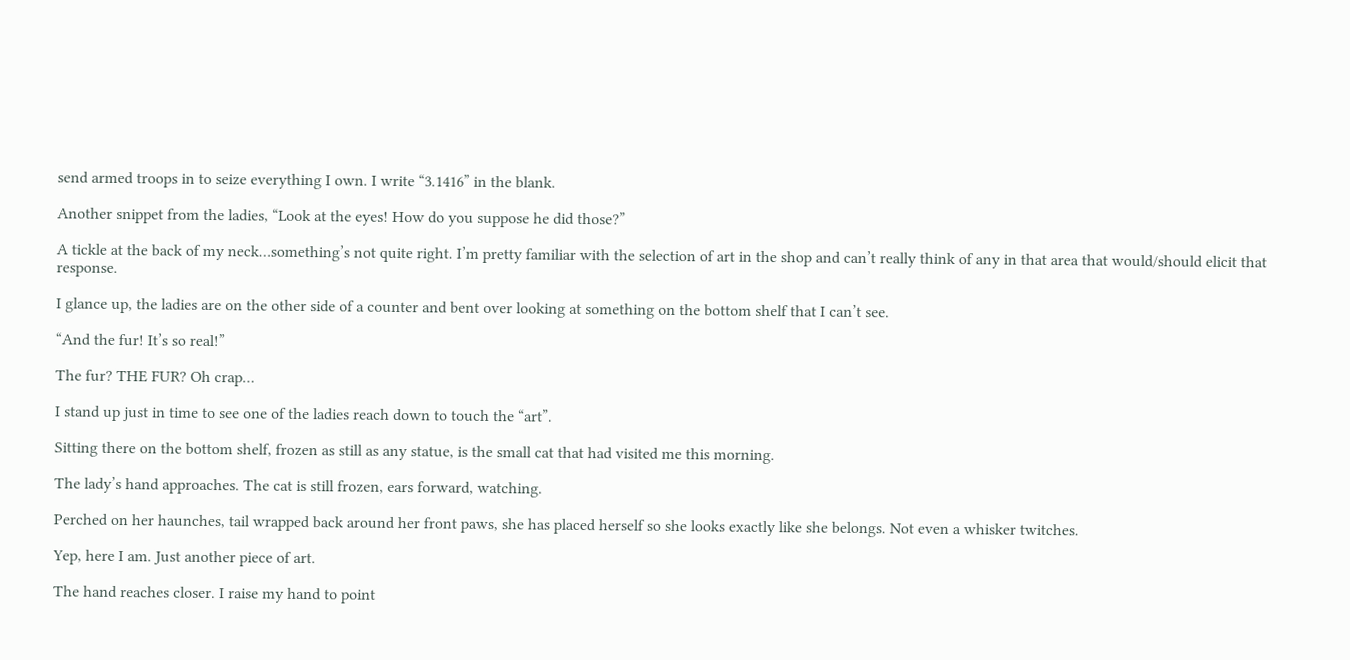send armed troops in to seize everything I own. I write “3.1416” in the blank.

Another snippet from the ladies, “Look at the eyes! How do you suppose he did those?”

A tickle at the back of my neck…something’s not quite right. I’m pretty familiar with the selection of art in the shop and can’t really think of any in that area that would/should elicit that response.

I glance up, the ladies are on the other side of a counter and bent over looking at something on the bottom shelf that I can’t see.

“And the fur! It’s so real!”

The fur? THE FUR? Oh crap…

I stand up just in time to see one of the ladies reach down to touch the “art”.

Sitting there on the bottom shelf, frozen as still as any statue, is the small cat that had visited me this morning.

The lady’s hand approaches. The cat is still frozen, ears forward, watching.

Perched on her haunches, tail wrapped back around her front paws, she has placed herself so she looks exactly like she belongs. Not even a whisker twitches.

Yep, here I am. Just another piece of art.

The hand reaches closer. I raise my hand to point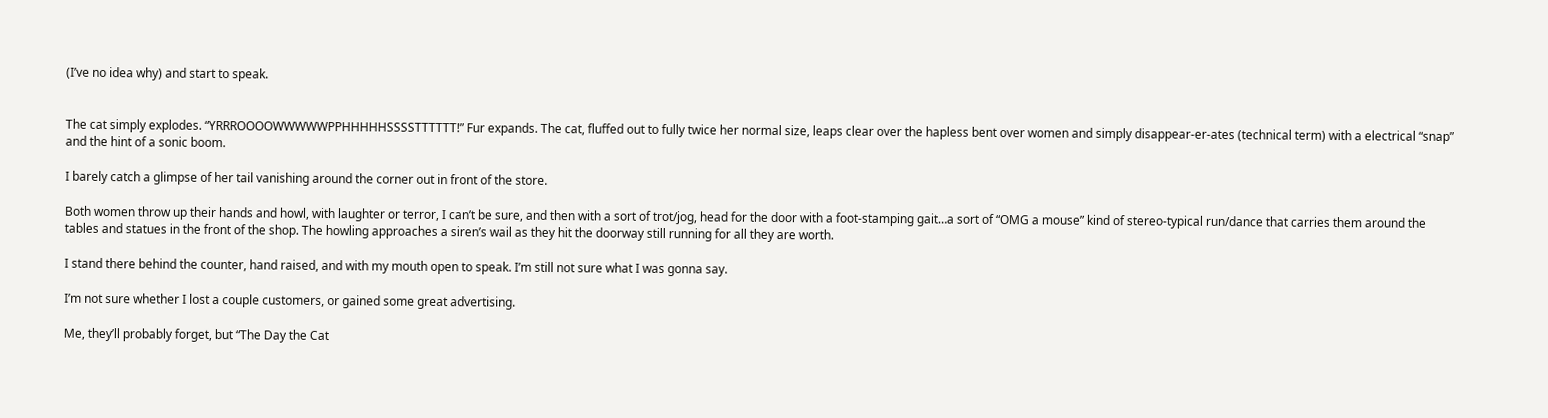(I’ve no idea why) and start to speak.


The cat simply explodes. “YRRROOOOWWWWWPPHHHHHSSSSTTTTTT!” Fur expands. The cat, fluffed out to fully twice her normal size, leaps clear over the hapless bent over women and simply disappear-er-ates (technical term) with a electrical “snap” and the hint of a sonic boom.

I barely catch a glimpse of her tail vanishing around the corner out in front of the store.

Both women throw up their hands and howl, with laughter or terror, I can’t be sure, and then with a sort of trot/jog, head for the door with a foot-stamping gait…a sort of “OMG a mouse” kind of stereo-typical run/dance that carries them around the tables and statues in the front of the shop. The howling approaches a siren’s wail as they hit the doorway still running for all they are worth.

I stand there behind the counter, hand raised, and with my mouth open to speak. I’m still not sure what I was gonna say.

I’m not sure whether I lost a couple customers, or gained some great advertising.

Me, they’ll probably forget, but “The Day the Cat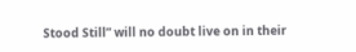Stood Still” will no doubt live on in their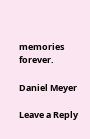memories forever.

Daniel Meyer

Leave a Reply